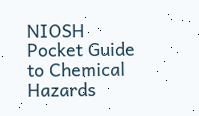NIOSH Pocket Guide to Chemical Hazards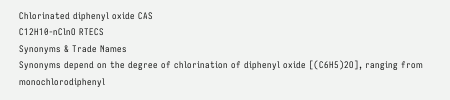Chlorinated diphenyl oxide CAS
C12H10-nClnO RTECS
Synonyms & Trade Names
Synonyms depend on the degree of chlorination of diphenyl oxide [(C6H5)2O], ranging from monochlorodiphenyl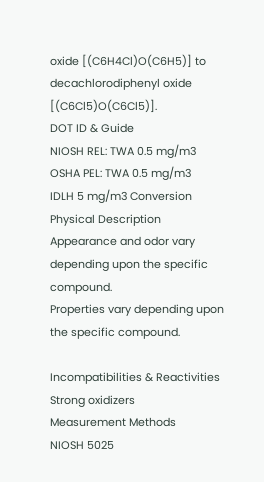oxide [(C6H4Cl)O(C6H5)] to decachlorodiphenyl oxide [(C6Cl5)O(C6Cl5)].
DOT ID & Guide
NIOSH REL: TWA 0.5 mg/m3
OSHA PEL: TWA 0.5 mg/m3
IDLH 5 mg/m3 Conversion
Physical Description
Appearance and odor vary depending upon the specific compound.
Properties vary depending upon the specific compound.

Incompatibilities & Reactivities
Strong oxidizers
Measurement Methods
NIOSH 5025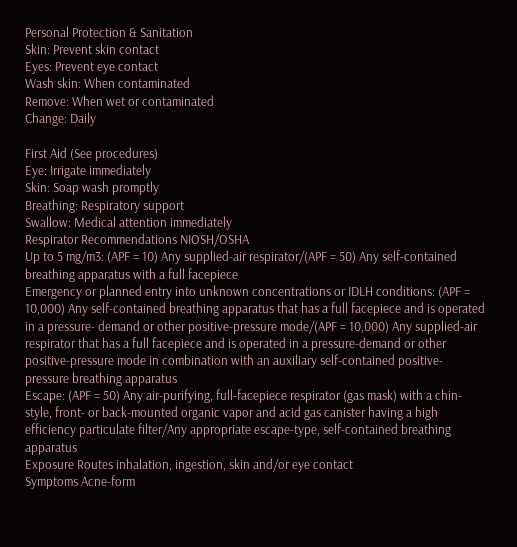Personal Protection & Sanitation
Skin: Prevent skin contact
Eyes: Prevent eye contact
Wash skin: When contaminated
Remove: When wet or contaminated
Change: Daily

First Aid (See procedures)
Eye: Irrigate immediately
Skin: Soap wash promptly
Breathing: Respiratory support
Swallow: Medical attention immediately
Respirator Recommendations NIOSH/OSHA
Up to 5 mg/m3: (APF = 10) Any supplied-air respirator/(APF = 50) Any self-contained breathing apparatus with a full facepiece
Emergency or planned entry into unknown concentrations or IDLH conditions: (APF = 10,000) Any self-contained breathing apparatus that has a full facepiece and is operated in a pressure- demand or other positive-pressure mode/(APF = 10,000) Any supplied-air respirator that has a full facepiece and is operated in a pressure-demand or other positive-pressure mode in combination with an auxiliary self-contained positive-pressure breathing apparatus
Escape: (APF = 50) Any air-purifying, full-facepiece respirator (gas mask) with a chin-style, front- or back-mounted organic vapor and acid gas canister having a high efficiency particulate filter/Any appropriate escape-type, self-contained breathing apparatus
Exposure Routes inhalation, ingestion, skin and/or eye contact
Symptoms Acne-form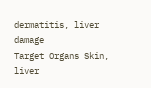dermatitis, liver damage
Target Organs Skin, liver